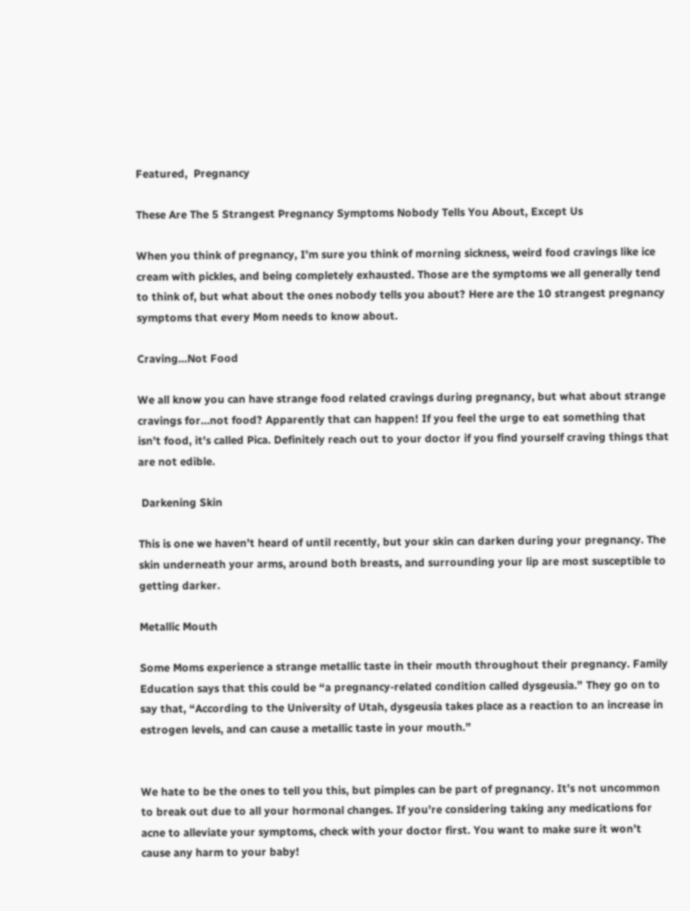Featured,  Pregnancy

These Are The 5 Strangest Pregnancy Symptoms Nobody Tells You About, Except Us

When you think of pregnancy, I’m sure you think of morning sickness, weird food cravings like ice cream with pickles, and being completely exhausted. Those are the symptoms we all generally tend to think of, but what about the ones nobody tells you about? Here are the 10 strangest pregnancy symptoms that every Mom needs to know about.

Craving…Not Food

We all know you can have strange food related cravings during pregnancy, but what about strange cravings for…not food? Apparently that can happen! If you feel the urge to eat something that isn’t food, it’s called Pica. Definitely reach out to your doctor if you find yourself craving things that are not edible.

 Darkening Skin

This is one we haven’t heard of until recently, but your skin can darken during your pregnancy. The skin underneath your arms, around both breasts, and surrounding your lip are most susceptible to getting darker.

Metallic Mouth

Some Moms experience a strange metallic taste in their mouth throughout their pregnancy. Family Education says that this could be “a pregnancy-related condition called dysgeusia.” They go on to say that, “According to the University of Utah, dysgeusia takes place as a reaction to an increase in estrogen levels, and can cause a metallic taste in your mouth.”


We hate to be the ones to tell you this, but pimples can be part of pregnancy. It’s not uncommon to break out due to all your hormonal changes. If you’re considering taking any medications for acne to alleviate your symptoms, check with your doctor first. You want to make sure it won’t cause any harm to your baby!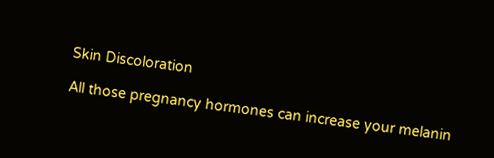Skin Discoloration

All those pregnancy hormones can increase your melanin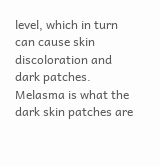level, which in turn can cause skin discoloration and dark patches. Melasma is what the dark skin patches are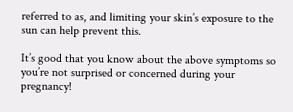referred to as, and limiting your skin’s exposure to the sun can help prevent this.

It’s good that you know about the above symptoms so you’re not surprised or concerned during your pregnancy!